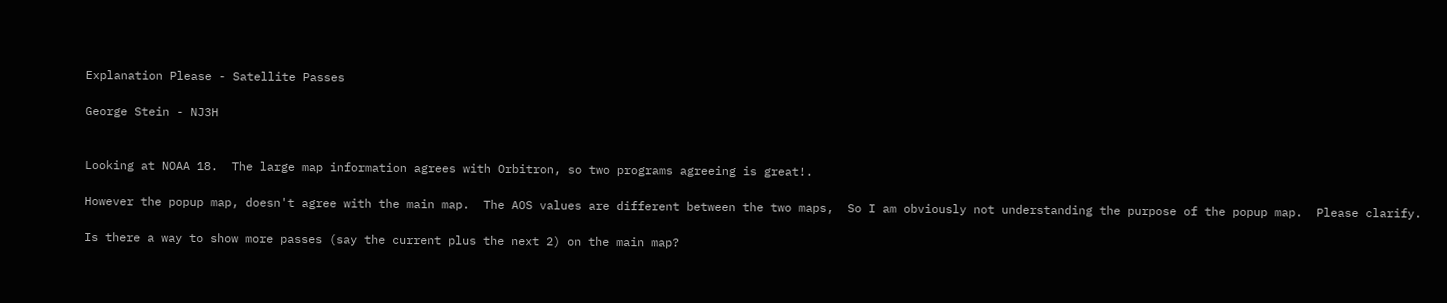Explanation Please - Satellite Passes

George Stein - NJ3H


Looking at NOAA 18.  The large map information agrees with Orbitron, so two programs agreeing is great!.

However the popup map, doesn't agree with the main map.  The AOS values are different between the two maps,  So I am obviously not understanding the purpose of the popup map.  Please clarify.

Is there a way to show more passes (say the current plus the next 2) on the main map?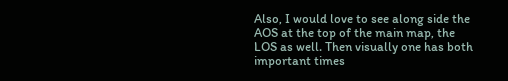Also, I would love to see along side the AOS at the top of the main map, the LOS as well. Then visually one has both important times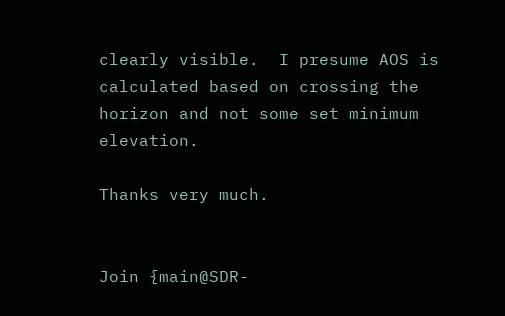clearly visible.  I presume AOS is calculated based on crossing the horizon and not some set minimum elevation.

Thanks very much.


Join {main@SDR-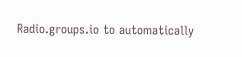Radio.groups.io to automatically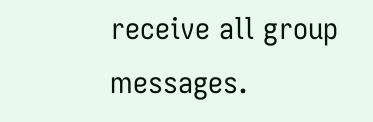receive all group messages.